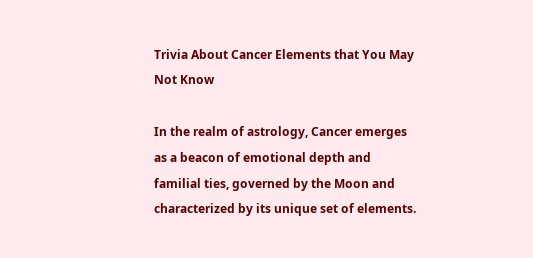Trivia About Cancer Elements that You May Not Know

In the realm of astrology, Cancer emerges as a beacon of emotional depth and familial ties, governed by the Moon and characterized by its unique set of elements.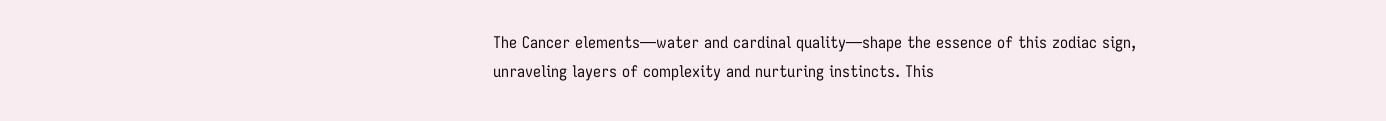The Cancer elements—water and cardinal quality—shape the essence of this zodiac sign, unraveling layers of complexity and nurturing instincts. This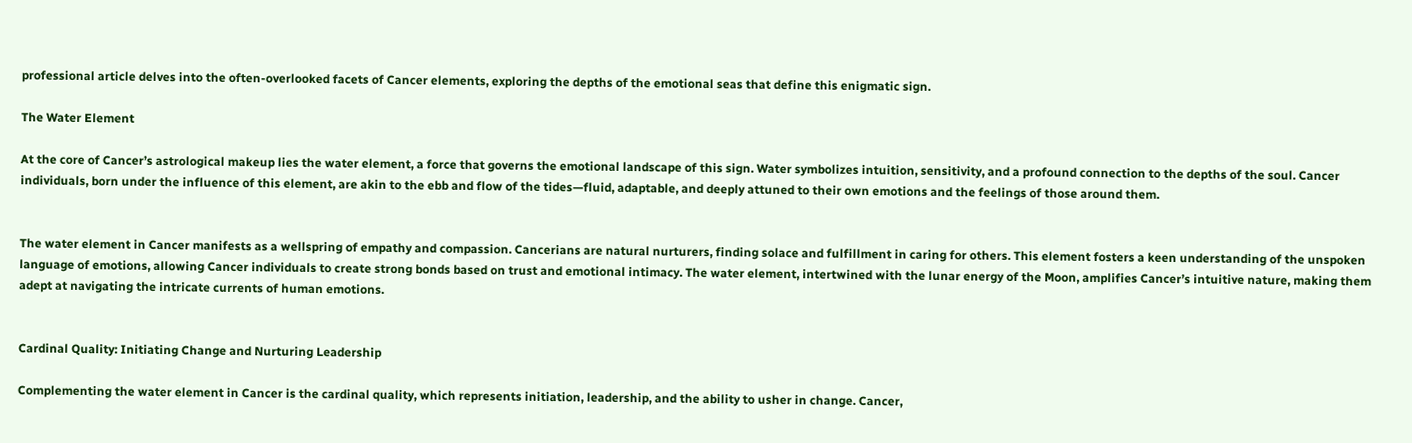professional article delves into the often-overlooked facets of Cancer elements, exploring the depths of the emotional seas that define this enigmatic sign.

The Water Element

At the core of Cancer’s astrological makeup lies the water element, a force that governs the emotional landscape of this sign. Water symbolizes intuition, sensitivity, and a profound connection to the depths of the soul. Cancer individuals, born under the influence of this element, are akin to the ebb and flow of the tides—fluid, adaptable, and deeply attuned to their own emotions and the feelings of those around them.


The water element in Cancer manifests as a wellspring of empathy and compassion. Cancerians are natural nurturers, finding solace and fulfillment in caring for others. This element fosters a keen understanding of the unspoken language of emotions, allowing Cancer individuals to create strong bonds based on trust and emotional intimacy. The water element, intertwined with the lunar energy of the Moon, amplifies Cancer’s intuitive nature, making them adept at navigating the intricate currents of human emotions.


Cardinal Quality: Initiating Change and Nurturing Leadership

Complementing the water element in Cancer is the cardinal quality, which represents initiation, leadership, and the ability to usher in change. Cancer,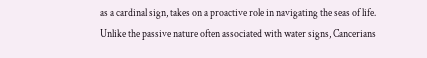as a cardinal sign, takes on a proactive role in navigating the seas of life. Unlike the passive nature often associated with water signs, Cancerians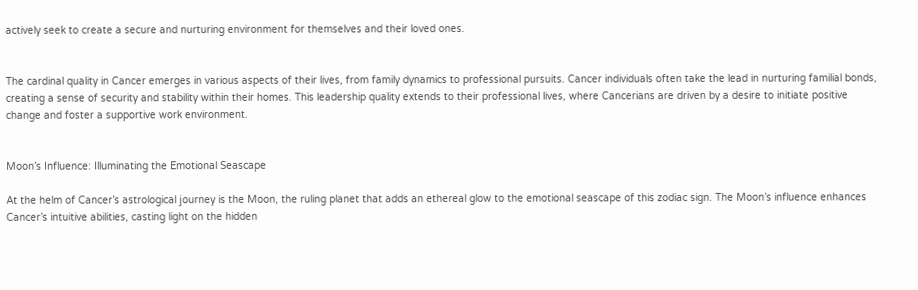actively seek to create a secure and nurturing environment for themselves and their loved ones.


The cardinal quality in Cancer emerges in various aspects of their lives, from family dynamics to professional pursuits. Cancer individuals often take the lead in nurturing familial bonds, creating a sense of security and stability within their homes. This leadership quality extends to their professional lives, where Cancerians are driven by a desire to initiate positive change and foster a supportive work environment.


Moon’s Influence: Illuminating the Emotional Seascape

At the helm of Cancer’s astrological journey is the Moon, the ruling planet that adds an ethereal glow to the emotional seascape of this zodiac sign. The Moon’s influence enhances Cancer’s intuitive abilities, casting light on the hidden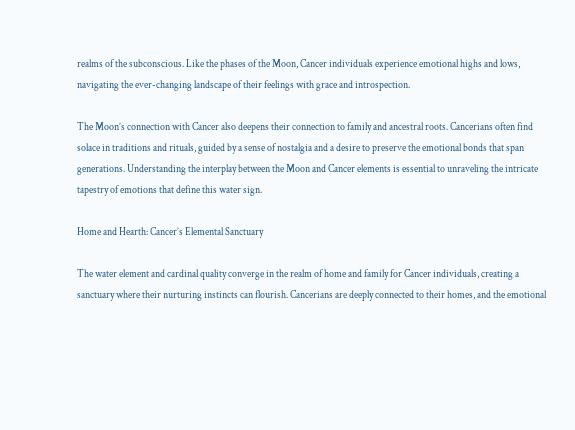realms of the subconscious. Like the phases of the Moon, Cancer individuals experience emotional highs and lows, navigating the ever-changing landscape of their feelings with grace and introspection.

The Moon’s connection with Cancer also deepens their connection to family and ancestral roots. Cancerians often find solace in traditions and rituals, guided by a sense of nostalgia and a desire to preserve the emotional bonds that span generations. Understanding the interplay between the Moon and Cancer elements is essential to unraveling the intricate tapestry of emotions that define this water sign.

Home and Hearth: Cancer’s Elemental Sanctuary

The water element and cardinal quality converge in the realm of home and family for Cancer individuals, creating a sanctuary where their nurturing instincts can flourish. Cancerians are deeply connected to their homes, and the emotional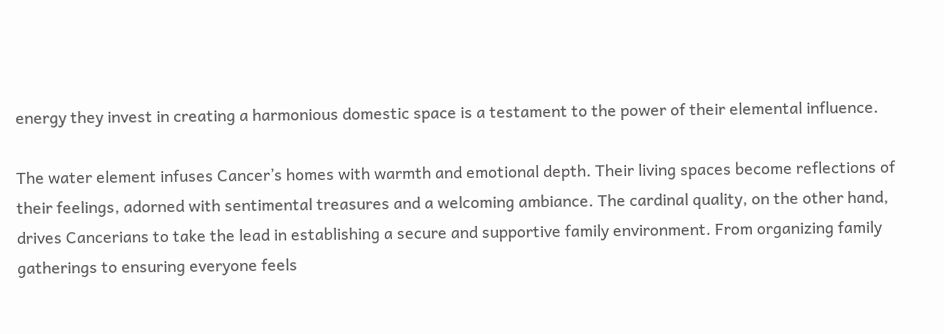energy they invest in creating a harmonious domestic space is a testament to the power of their elemental influence.

The water element infuses Cancer’s homes with warmth and emotional depth. Their living spaces become reflections of their feelings, adorned with sentimental treasures and a welcoming ambiance. The cardinal quality, on the other hand, drives Cancerians to take the lead in establishing a secure and supportive family environment. From organizing family gatherings to ensuring everyone feels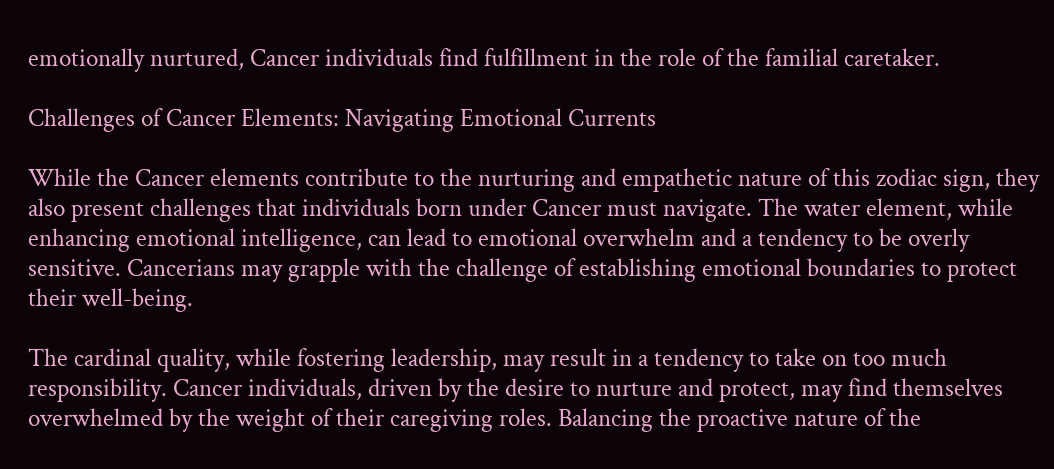emotionally nurtured, Cancer individuals find fulfillment in the role of the familial caretaker.

Challenges of Cancer Elements: Navigating Emotional Currents

While the Cancer elements contribute to the nurturing and empathetic nature of this zodiac sign, they also present challenges that individuals born under Cancer must navigate. The water element, while enhancing emotional intelligence, can lead to emotional overwhelm and a tendency to be overly sensitive. Cancerians may grapple with the challenge of establishing emotional boundaries to protect their well-being.

The cardinal quality, while fostering leadership, may result in a tendency to take on too much responsibility. Cancer individuals, driven by the desire to nurture and protect, may find themselves overwhelmed by the weight of their caregiving roles. Balancing the proactive nature of the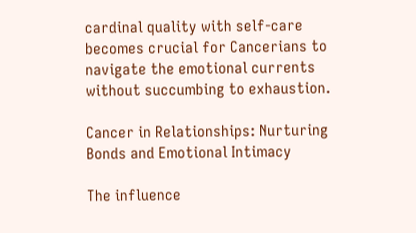cardinal quality with self-care becomes crucial for Cancerians to navigate the emotional currents without succumbing to exhaustion.

Cancer in Relationships: Nurturing Bonds and Emotional Intimacy

The influence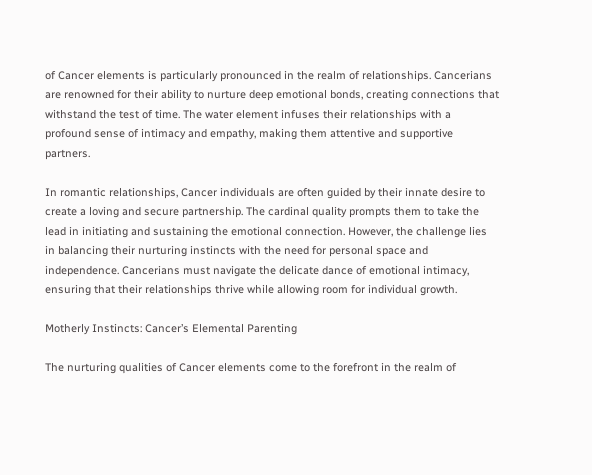of Cancer elements is particularly pronounced in the realm of relationships. Cancerians are renowned for their ability to nurture deep emotional bonds, creating connections that withstand the test of time. The water element infuses their relationships with a profound sense of intimacy and empathy, making them attentive and supportive partners.

In romantic relationships, Cancer individuals are often guided by their innate desire to create a loving and secure partnership. The cardinal quality prompts them to take the lead in initiating and sustaining the emotional connection. However, the challenge lies in balancing their nurturing instincts with the need for personal space and independence. Cancerians must navigate the delicate dance of emotional intimacy, ensuring that their relationships thrive while allowing room for individual growth.

Motherly Instincts: Cancer’s Elemental Parenting

The nurturing qualities of Cancer elements come to the forefront in the realm of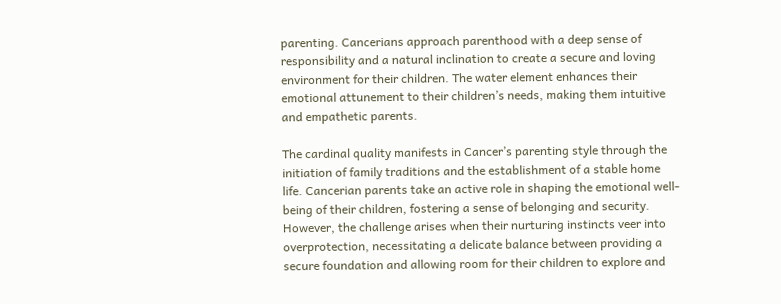parenting. Cancerians approach parenthood with a deep sense of responsibility and a natural inclination to create a secure and loving environment for their children. The water element enhances their emotional attunement to their children’s needs, making them intuitive and empathetic parents.

The cardinal quality manifests in Cancer’s parenting style through the initiation of family traditions and the establishment of a stable home life. Cancerian parents take an active role in shaping the emotional well-being of their children, fostering a sense of belonging and security. However, the challenge arises when their nurturing instincts veer into overprotection, necessitating a delicate balance between providing a secure foundation and allowing room for their children to explore and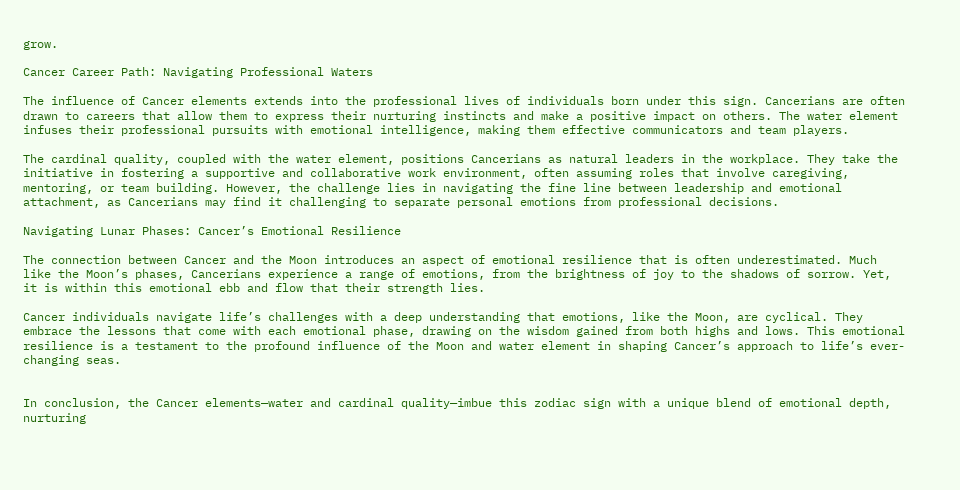grow.

Cancer Career Path: Navigating Professional Waters

The influence of Cancer elements extends into the professional lives of individuals born under this sign. Cancerians are often drawn to careers that allow them to express their nurturing instincts and make a positive impact on others. The water element infuses their professional pursuits with emotional intelligence, making them effective communicators and team players.

The cardinal quality, coupled with the water element, positions Cancerians as natural leaders in the workplace. They take the initiative in fostering a supportive and collaborative work environment, often assuming roles that involve caregiving, mentoring, or team building. However, the challenge lies in navigating the fine line between leadership and emotional attachment, as Cancerians may find it challenging to separate personal emotions from professional decisions.

Navigating Lunar Phases: Cancer’s Emotional Resilience

The connection between Cancer and the Moon introduces an aspect of emotional resilience that is often underestimated. Much like the Moon’s phases, Cancerians experience a range of emotions, from the brightness of joy to the shadows of sorrow. Yet, it is within this emotional ebb and flow that their strength lies.

Cancer individuals navigate life’s challenges with a deep understanding that emotions, like the Moon, are cyclical. They embrace the lessons that come with each emotional phase, drawing on the wisdom gained from both highs and lows. This emotional resilience is a testament to the profound influence of the Moon and water element in shaping Cancer’s approach to life’s ever-changing seas.


In conclusion, the Cancer elements—water and cardinal quality—imbue this zodiac sign with a unique blend of emotional depth, nurturing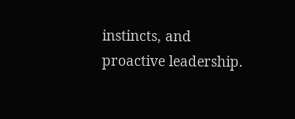instincts, and proactive leadership.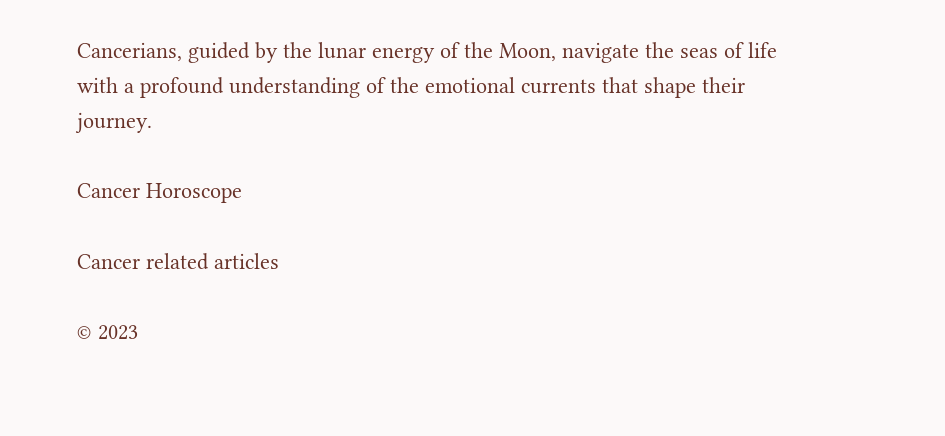Cancerians, guided by the lunar energy of the Moon, navigate the seas of life with a profound understanding of the emotional currents that shape their journey.

Cancer Horoscope

Cancer related articles

© 2023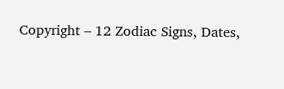Copyright – 12 Zodiac Signs, Dates,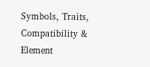Symbols, Traits, Compatibility & Element